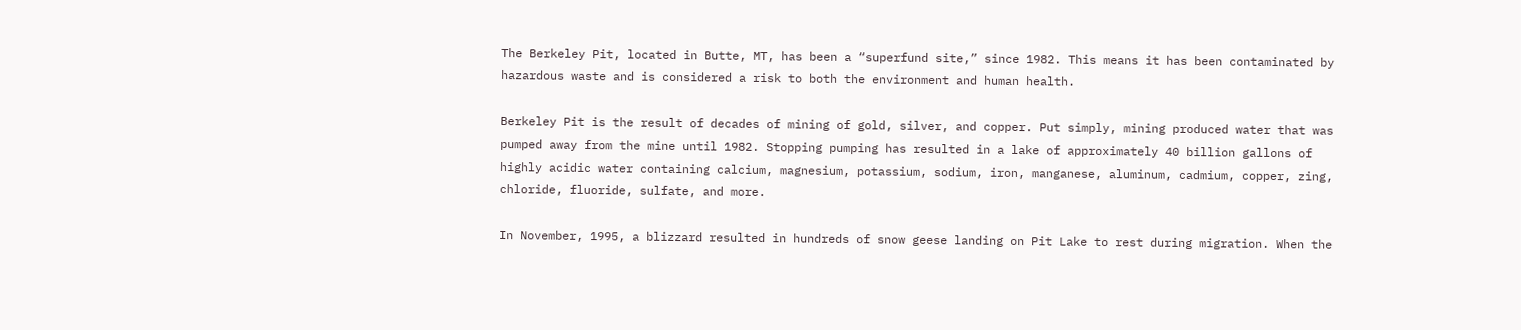The Berkeley Pit, located in Butte, MT, has been a “superfund site,” since 1982. This means it has been contaminated by hazardous waste and is considered a risk to both the environment and human health.

Berkeley Pit is the result of decades of mining of gold, silver, and copper. Put simply, mining produced water that was pumped away from the mine until 1982. Stopping pumping has resulted in a lake of approximately 40 billion gallons of highly acidic water containing calcium, magnesium, potassium, sodium, iron, manganese, aluminum, cadmium, copper, zing, chloride, fluoride, sulfate, and more.

In November, 1995, a blizzard resulted in hundreds of snow geese landing on Pit Lake to rest during migration. When the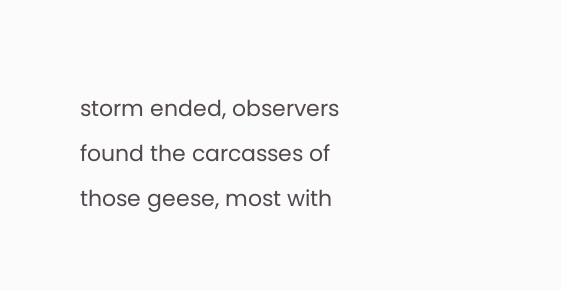storm ended, observers found the carcasses of those geese, most with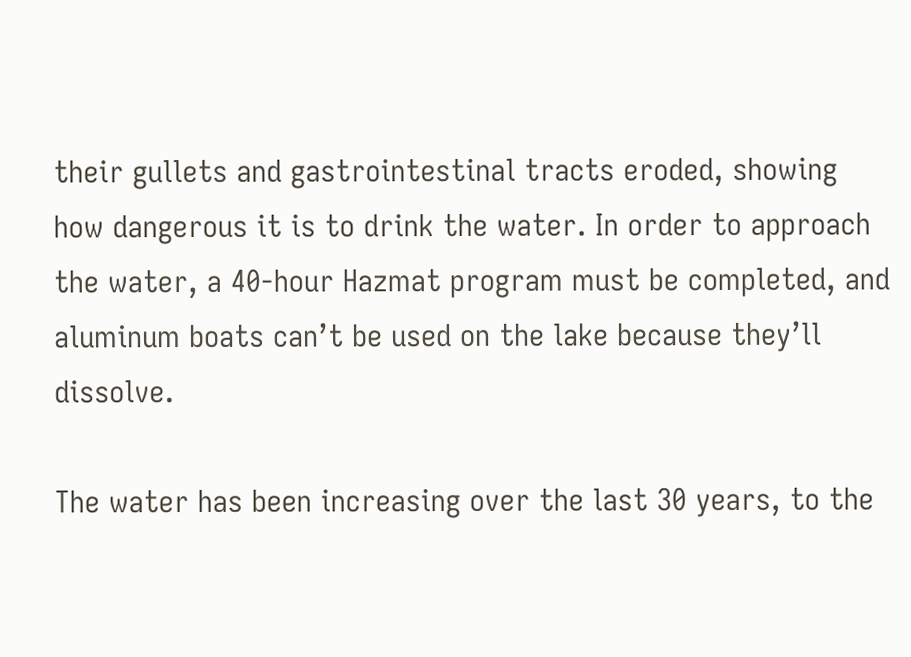their gullets and gastrointestinal tracts eroded, showing how dangerous it is to drink the water. In order to approach the water, a 40-hour Hazmat program must be completed, and aluminum boats can’t be used on the lake because they’ll dissolve.

The water has been increasing over the last 30 years, to the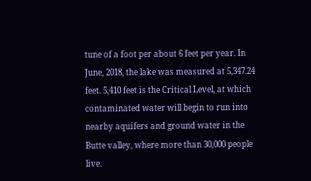tune of a foot per about 6 feet per year. In June, 2018, the lake was measured at 5,347.24 feet. 5,410 feet is the Critical Level, at which contaminated water will begin to run into nearby aquifers and ground water in the Butte valley, where more than 30,000 people live.